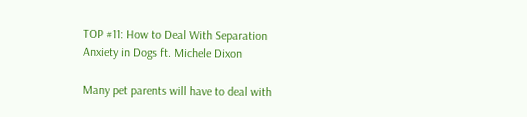TOP #11: How to Deal With Separation Anxiety in Dogs ft. Michele Dixon

Many pet parents will have to deal with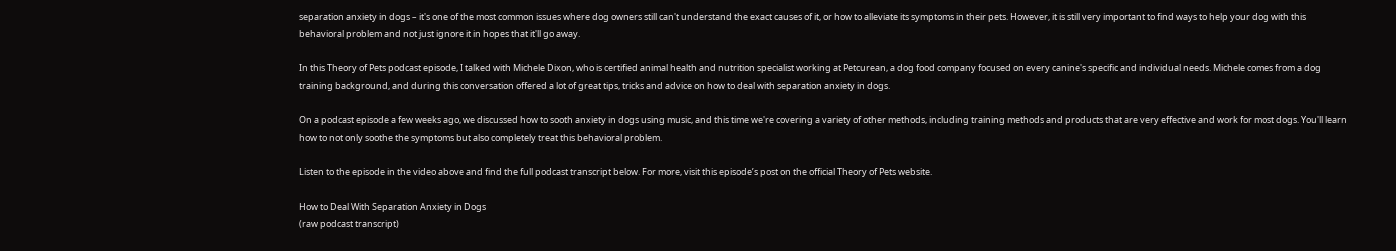separation anxiety in dogs – it's one of the most common issues where dog owners still can't understand the exact causes of it, or how to alleviate its symptoms in their pets. However, it is still very important to find ways to help your dog with this behavioral problem and not just ignore it in hopes that it'll go away.

In this Theory of Pets podcast episode, I talked with Michele Dixon, who is certified animal health and nutrition specialist working at Petcurean, a dog food company focused on every canine's specific and individual needs. Michele comes from a dog training background, and during this conversation offered a lot of great tips, tricks and advice on how to deal with separation anxiety in dogs.

On a podcast episode a few weeks ago, we discussed how to sooth anxiety in dogs using music, and this time we're covering a variety of other methods, including training methods and products that are very effective and work for most dogs. You'll learn how to not only soothe the symptoms but also completely treat this behavioral problem.

Listen to the episode in the video above and find the full podcast transcript below. For more, visit this episode’s post on the official Theory of Pets website.

How to Deal With Separation Anxiety in Dogs
(raw podcast transcript)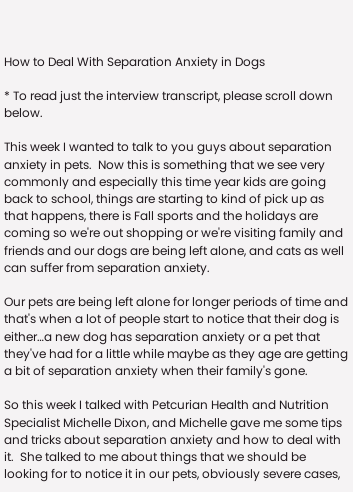How to Deal With Separation Anxiety in Dogs

* To read just the interview transcript, please scroll down below.

This week I wanted to talk to you guys about separation anxiety in pets.  Now this is something that we see very commonly and especially this time year kids are going back to school, things are starting to kind of pick up as that happens, there is Fall sports and the holidays are coming so we're out shopping or we're visiting family and friends and our dogs are being left alone, and cats as well can suffer from separation anxiety.

Our pets are being left alone for longer periods of time and that's when a lot of people start to notice that their dog is either…a new dog has separation anxiety or a pet that they've had for a little while maybe as they age are getting a bit of separation anxiety when their family's gone.

So this week I talked with Petcurian Health and Nutrition Specialist Michelle Dixon, and Michelle gave me some tips and tricks about separation anxiety and how to deal with it.  She talked to me about things that we should be looking for to notice it in our pets, obviously severe cases,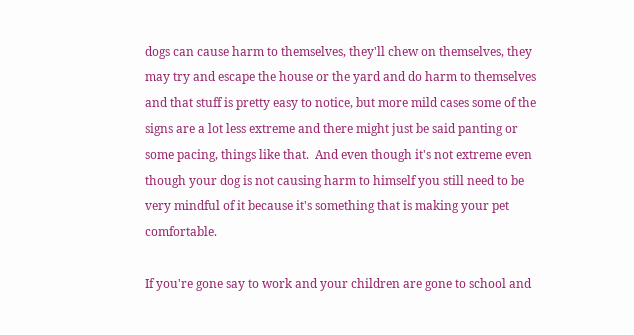dogs can cause harm to themselves, they'll chew on themselves, they may try and escape the house or the yard and do harm to themselves and that stuff is pretty easy to notice, but more mild cases some of the signs are a lot less extreme and there might just be said panting or some pacing, things like that.  And even though it's not extreme even though your dog is not causing harm to himself you still need to be very mindful of it because it's something that is making your pet comfortable.

If you're gone say to work and your children are gone to school and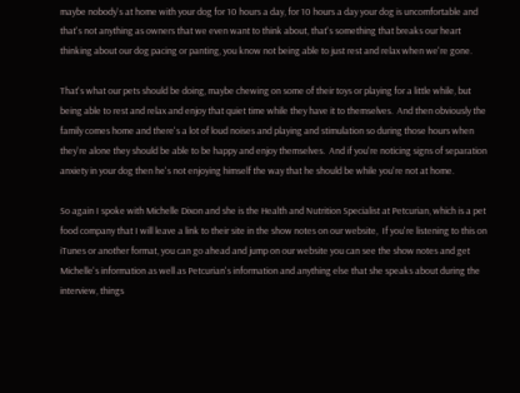maybe nobody's at home with your dog for 10 hours a day, for 10 hours a day your dog is uncomfortable and that's not anything as owners that we even want to think about, that's something that breaks our heart thinking about our dog pacing or panting, you know not being able to just rest and relax when we're gone.

That's what our pets should be doing, maybe chewing on some of their toys or playing for a little while, but being able to rest and relax and enjoy that quiet time while they have it to themselves.  And then obviously the family comes home and there's a lot of loud noises and playing and stimulation so during those hours when they're alone they should be able to be happy and enjoy themselves.  And if you're noticing signs of separation anxiety in your dog then he's not enjoying himself the way that he should be while you're not at home.

So again I spoke with Michelle Dixon and she is the Health and Nutrition Specialist at Petcurian, which is a pet food company that I will leave a link to their site in the show notes on our website,  If you're listening to this on iTunes or another format, you can go ahead and jump on our website you can see the show notes and get Michelle's information as well as Petcurian's information and anything else that she speaks about during the interview, things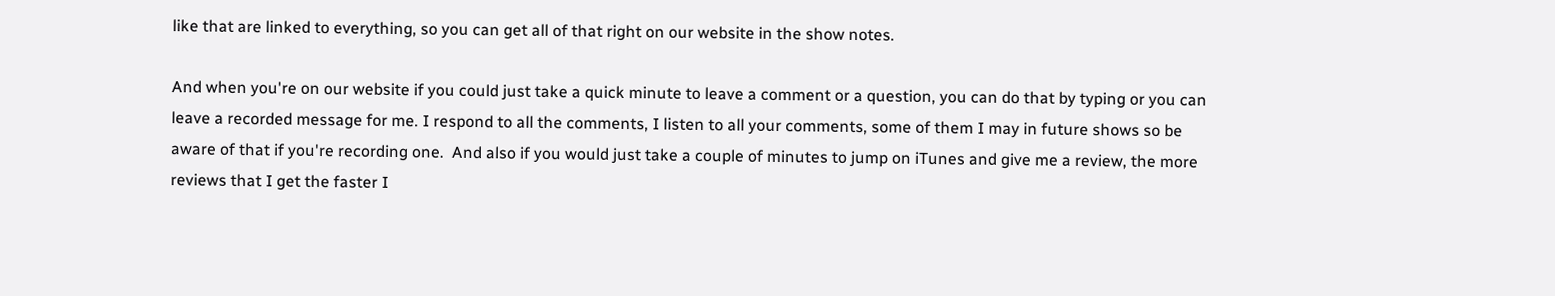like that are linked to everything, so you can get all of that right on our website in the show notes.

And when you're on our website if you could just take a quick minute to leave a comment or a question, you can do that by typing or you can leave a recorded message for me. I respond to all the comments, I listen to all your comments, some of them I may in future shows so be aware of that if you're recording one.  And also if you would just take a couple of minutes to jump on iTunes and give me a review, the more reviews that I get the faster I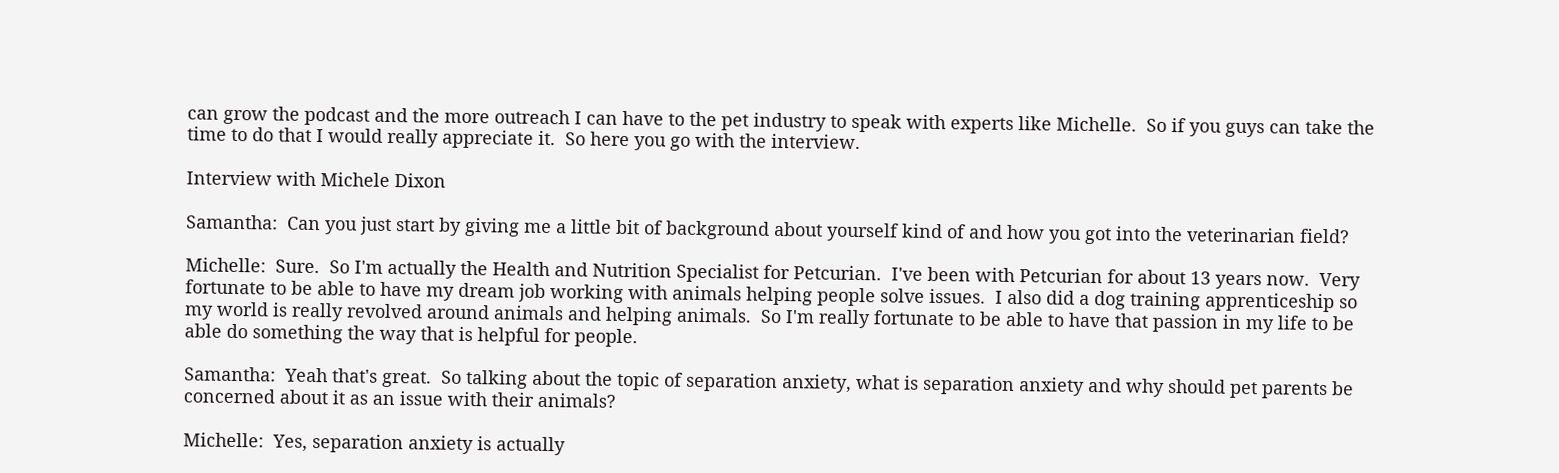can grow the podcast and the more outreach I can have to the pet industry to speak with experts like Michelle.  So if you guys can take the time to do that I would really appreciate it.  So here you go with the interview.

Interview with Michele Dixon

Samantha:  Can you just start by giving me a little bit of background about yourself kind of and how you got into the veterinarian field?

Michelle:  Sure.  So I'm actually the Health and Nutrition Specialist for Petcurian.  I've been with Petcurian for about 13 years now.  Very fortunate to be able to have my dream job working with animals helping people solve issues.  I also did a dog training apprenticeship so my world is really revolved around animals and helping animals.  So I'm really fortunate to be able to have that passion in my life to be able do something the way that is helpful for people.

Samantha:  Yeah that's great.  So talking about the topic of separation anxiety, what is separation anxiety and why should pet parents be concerned about it as an issue with their animals?

Michelle:  Yes, separation anxiety is actually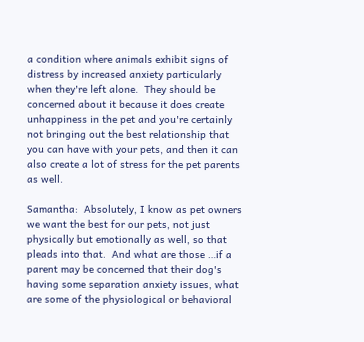a condition where animals exhibit signs of distress by increased anxiety particularly when they're left alone.  They should be concerned about it because it does create unhappiness in the pet and you're certainly not bringing out the best relationship that you can have with your pets, and then it can also create a lot of stress for the pet parents as well.

Samantha:  Absolutely, I know as pet owners we want the best for our pets, not just physically but emotionally as well, so that pleads into that.  And what are those …if a parent may be concerned that their dog's having some separation anxiety issues, what are some of the physiological or behavioral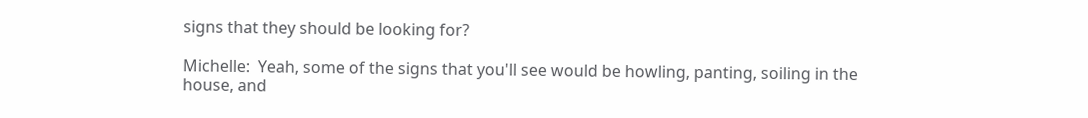signs that they should be looking for?

Michelle:  Yeah, some of the signs that you'll see would be howling, panting, soiling in the house, and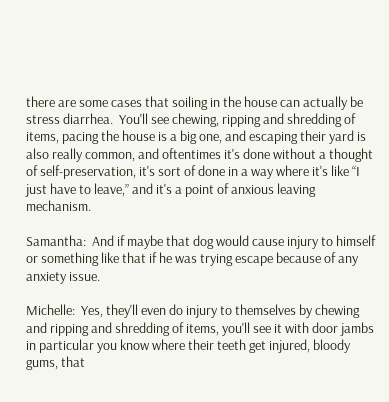there are some cases that soiling in the house can actually be stress diarrhea.  You'll see chewing, ripping and shredding of items, pacing the house is a big one, and escaping their yard is also really common, and oftentimes it's done without a thought of self-preservation, it's sort of done in a way where it's like “I just have to leave,” and it's a point of anxious leaving mechanism.

Samantha:  And if maybe that dog would cause injury to himself or something like that if he was trying escape because of any anxiety issue.

Michelle:  Yes, they'll even do injury to themselves by chewing and ripping and shredding of items, you'll see it with door jambs in particular you know where their teeth get injured, bloody gums, that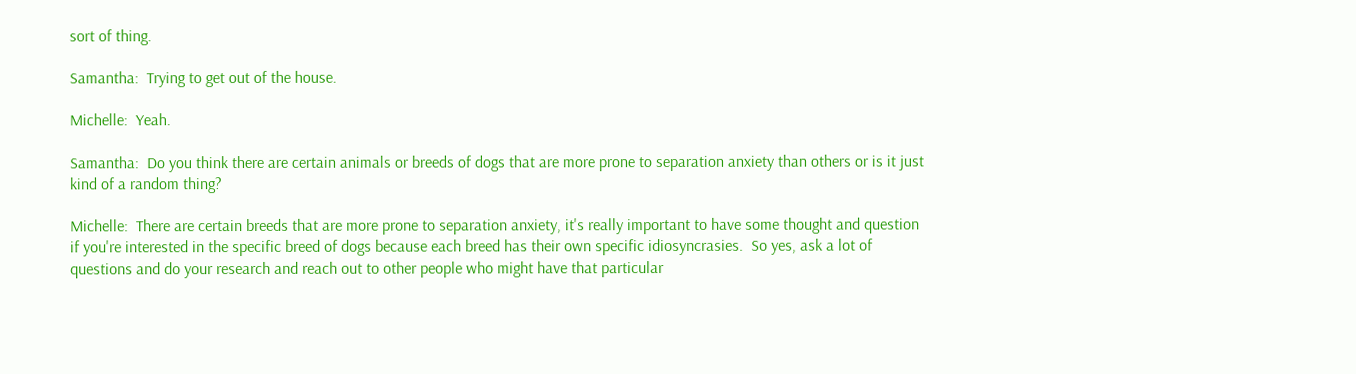sort of thing.

Samantha:  Trying to get out of the house.

Michelle:  Yeah.

Samantha:  Do you think there are certain animals or breeds of dogs that are more prone to separation anxiety than others or is it just kind of a random thing?

Michelle:  There are certain breeds that are more prone to separation anxiety, it's really important to have some thought and question if you're interested in the specific breed of dogs because each breed has their own specific idiosyncrasies.  So yes, ask a lot of questions and do your research and reach out to other people who might have that particular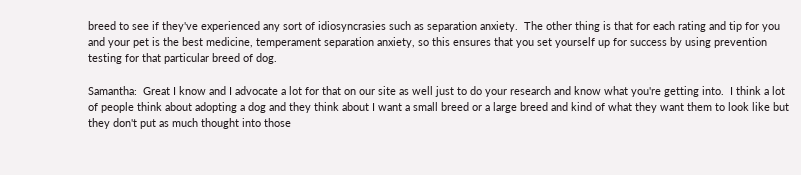breed to see if they've experienced any sort of idiosyncrasies such as separation anxiety.  The other thing is that for each rating and tip for you and your pet is the best medicine, temperament separation anxiety, so this ensures that you set yourself up for success by using prevention testing for that particular breed of dog.

Samantha:  Great I know and I advocate a lot for that on our site as well just to do your research and know what you're getting into.  I think a lot of people think about adopting a dog and they think about I want a small breed or a large breed and kind of what they want them to look like but they don't put as much thought into those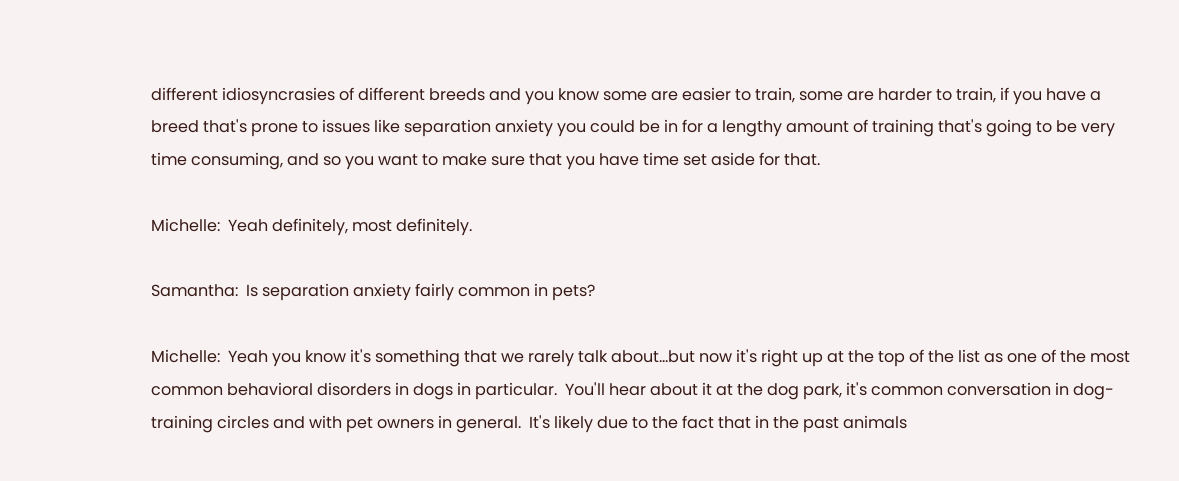different idiosyncrasies of different breeds and you know some are easier to train, some are harder to train, if you have a breed that's prone to issues like separation anxiety you could be in for a lengthy amount of training that's going to be very time consuming, and so you want to make sure that you have time set aside for that.

Michelle:  Yeah definitely, most definitely.

Samantha:  Is separation anxiety fairly common in pets?

Michelle:  Yeah you know it's something that we rarely talk about…but now it's right up at the top of the list as one of the most common behavioral disorders in dogs in particular.  You'll hear about it at the dog park, it's common conversation in dog-training circles and with pet owners in general.  It's likely due to the fact that in the past animals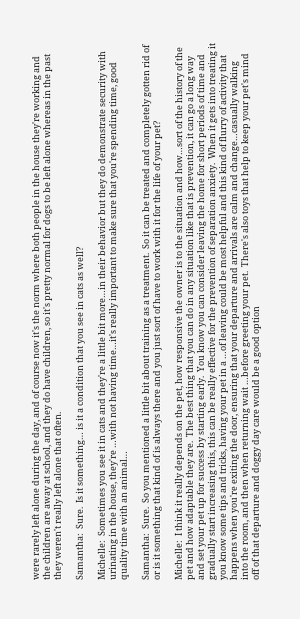were rarely left alone during the day, and of course now it's the norm where both people in the house they're working and the children are away at school, and they do have children, so it's pretty normal for dogs to be left alone whereas in the past they weren't really left alone that often.

Samantha:  Sure.  Is it something… is it a condition that you see in cats as well?

Michelle:  Sometimes you see it in cats and they're a little bit more…in their behavior but they do demonstrate security with urinating in the house, they're …with not having time…it's really important to make sure that you're spending time, good quality time with an animal…

Samantha:  Sure.  So you mentioned a little bit about training as a treatment.  So it can be treated and completely gotten rid of or is it something that kind of is always there and you just sort of have to work with it for the life of your pet?

Michelle:  I think it really depends on the pet, how responsive the owner is to the situation and how…sort of the history of the pet and how adaptable they are.  The best thing that you can do in any situation like that is prevention, it can go a long way and set your pet up for success by starting early.  You know you can consider leaving the home for short periods of time and gradually start increasing this, this can be really effective for the prevention of separation anxiety.  When it gets into treating it you know some tips and tricks, having your pet in a …of leaving could be most helpful and this kind of flurry of activity that happens when you're exiting the door, ensuring that your departure and arrivals are calm and change…casually walking into the room, and then when returning wait …before greeting your pet.  There's also toys that help to keep your pet's mind off of that departure and doggy day care would be a good option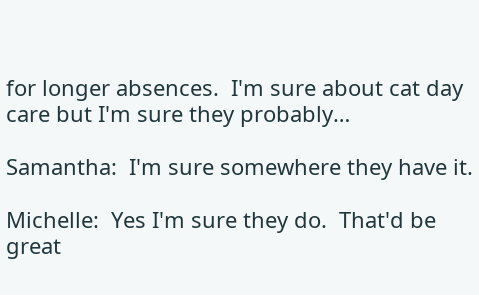for longer absences.  I'm sure about cat day care but I'm sure they probably…

Samantha:  I'm sure somewhere they have it.

Michelle:  Yes I'm sure they do.  That'd be great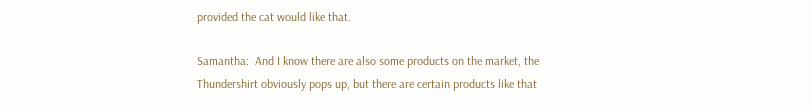provided the cat would like that.

Samantha:  And I know there are also some products on the market, the Thundershirt obviously pops up, but there are certain products like that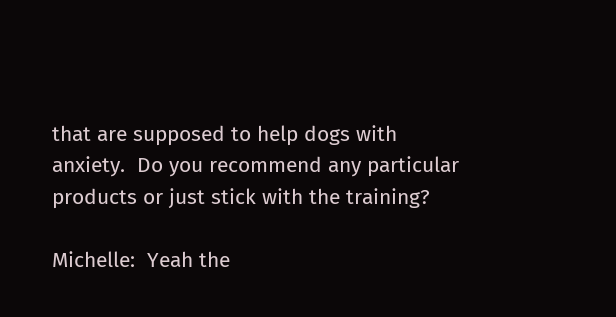that are supposed to help dogs with anxiety.  Do you recommend any particular products or just stick with the training?

Michelle:  Yeah the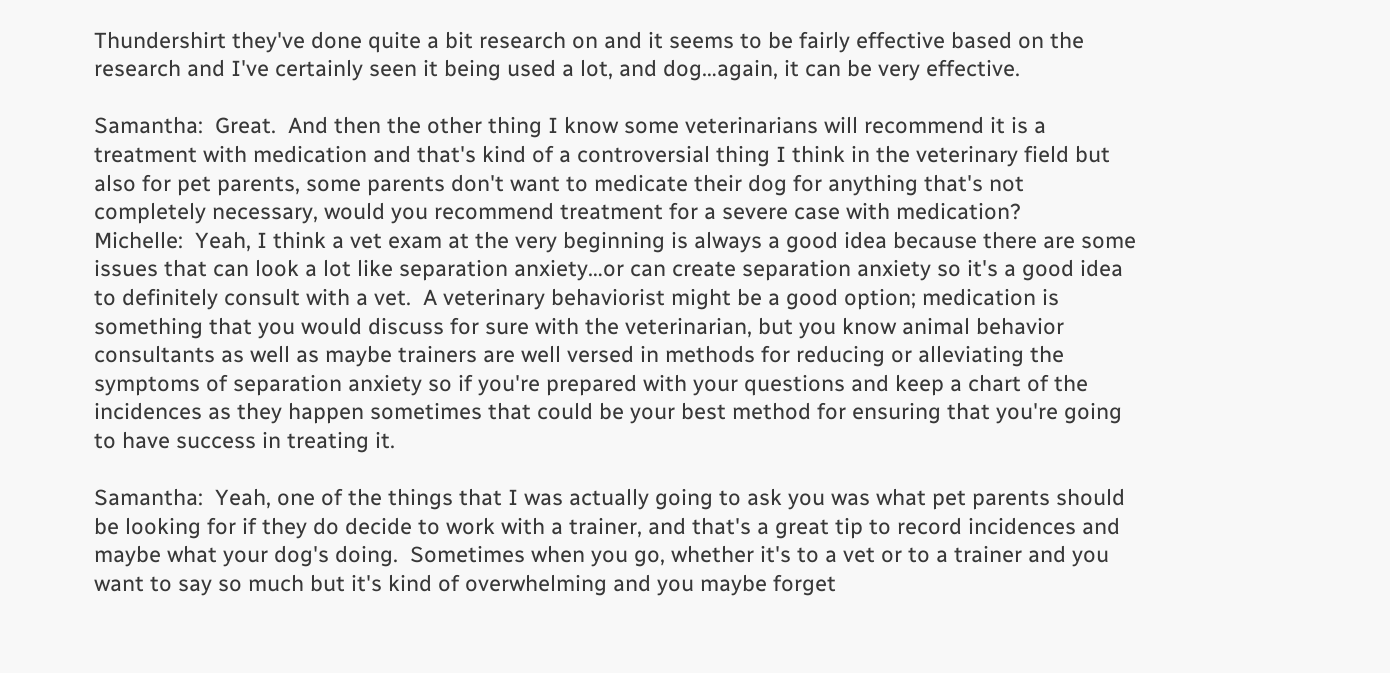Thundershirt they've done quite a bit research on and it seems to be fairly effective based on the research and I've certainly seen it being used a lot, and dog…again, it can be very effective.

Samantha:  Great.  And then the other thing I know some veterinarians will recommend it is a treatment with medication and that's kind of a controversial thing I think in the veterinary field but also for pet parents, some parents don't want to medicate their dog for anything that's not completely necessary, would you recommend treatment for a severe case with medication?
Michelle:  Yeah, I think a vet exam at the very beginning is always a good idea because there are some issues that can look a lot like separation anxiety…or can create separation anxiety so it's a good idea to definitely consult with a vet.  A veterinary behaviorist might be a good option; medication is something that you would discuss for sure with the veterinarian, but you know animal behavior consultants as well as maybe trainers are well versed in methods for reducing or alleviating the symptoms of separation anxiety so if you're prepared with your questions and keep a chart of the incidences as they happen sometimes that could be your best method for ensuring that you're going to have success in treating it.

Samantha:  Yeah, one of the things that I was actually going to ask you was what pet parents should be looking for if they do decide to work with a trainer, and that's a great tip to record incidences and maybe what your dog's doing.  Sometimes when you go, whether it's to a vet or to a trainer and you want to say so much but it's kind of overwhelming and you maybe forget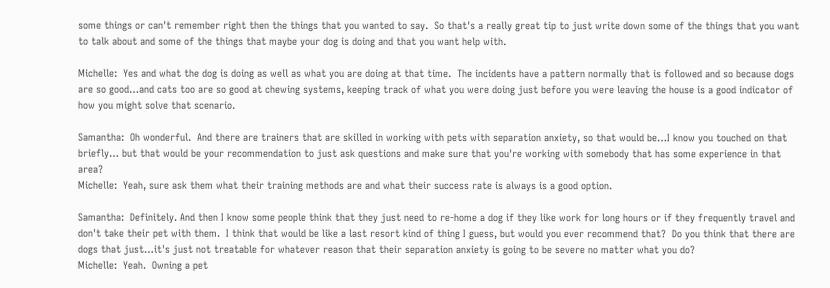some things or can't remember right then the things that you wanted to say.  So that's a really great tip to just write down some of the things that you want to talk about and some of the things that maybe your dog is doing and that you want help with.

Michelle:  Yes and what the dog is doing as well as what you are doing at that time.  The incidents have a pattern normally that is followed and so because dogs are so good…and cats too are so good at chewing systems, keeping track of what you were doing just before you were leaving the house is a good indicator of how you might solve that scenario.

Samantha:  Oh wonderful.  And there are trainers that are skilled in working with pets with separation anxiety, so that would be…I know you touched on that briefly… but that would be your recommendation to just ask questions and make sure that you're working with somebody that has some experience in that area?
Michelle:  Yeah, sure ask them what their training methods are and what their success rate is always is a good option.

Samantha:  Definitely. And then I know some people think that they just need to re-home a dog if they like work for long hours or if they frequently travel and don't take their pet with them.  I think that would be like a last resort kind of thing I guess, but would you ever recommend that?  Do you think that there are dogs that just…it's just not treatable for whatever reason that their separation anxiety is going to be severe no matter what you do?
Michelle:  Yeah.  Owning a pet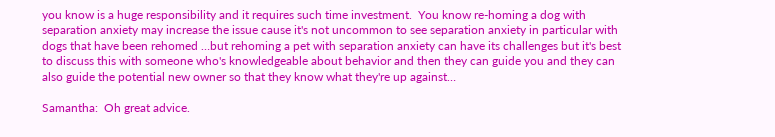you know is a huge responsibility and it requires such time investment.  You know re-homing a dog with separation anxiety may increase the issue cause it's not uncommon to see separation anxiety in particular with dogs that have been rehomed …but rehoming a pet with separation anxiety can have its challenges but it's best to discuss this with someone who's knowledgeable about behavior and then they can guide you and they can also guide the potential new owner so that they know what they're up against…

Samantha:  Oh great advice.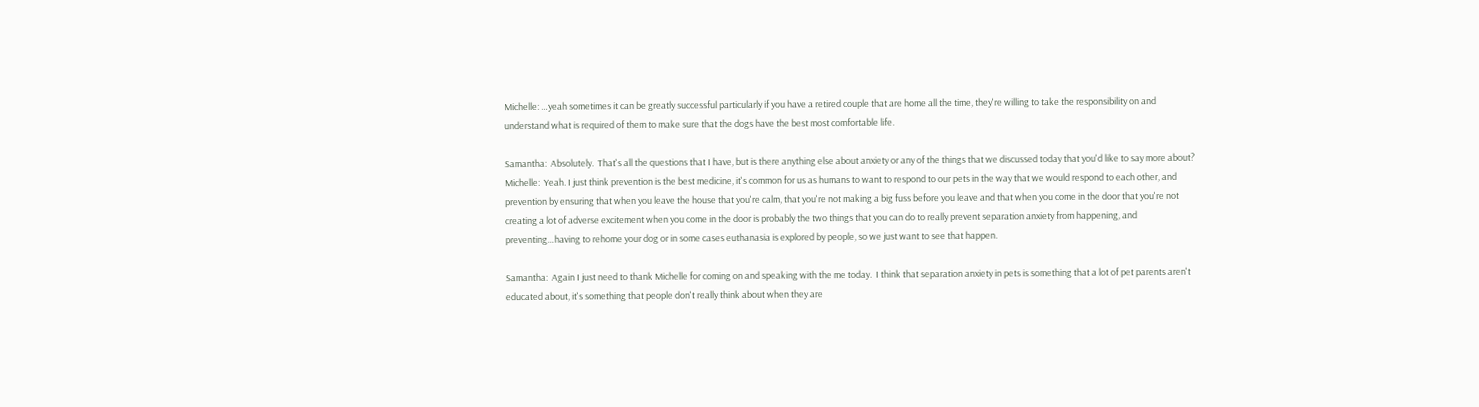Michelle: …yeah sometimes it can be greatly successful particularly if you have a retired couple that are home all the time, they're willing to take the responsibility on and understand what is required of them to make sure that the dogs have the best most comfortable life.

Samantha:  Absolutely.  That's all the questions that I have, but is there anything else about anxiety or any of the things that we discussed today that you'd like to say more about?
Michelle:  Yeah. I just think prevention is the best medicine, it's common for us as humans to want to respond to our pets in the way that we would respond to each other, and  prevention by ensuring that when you leave the house that you're calm, that you're not making a big fuss before you leave and that when you come in the door that you're not creating a lot of adverse excitement when you come in the door is probably the two things that you can do to really prevent separation anxiety from happening, and preventing…having to rehome your dog or in some cases euthanasia is explored by people, so we just want to see that happen.

Samantha:  Again I just need to thank Michelle for coming on and speaking with the me today.  I think that separation anxiety in pets is something that a lot of pet parents aren't educated about, it's something that people don't really think about when they are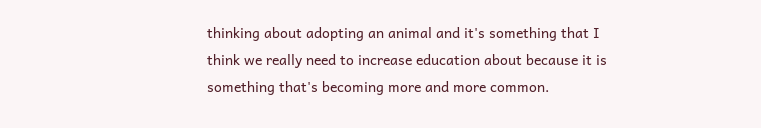thinking about adopting an animal and it's something that I think we really need to increase education about because it is something that's becoming more and more common.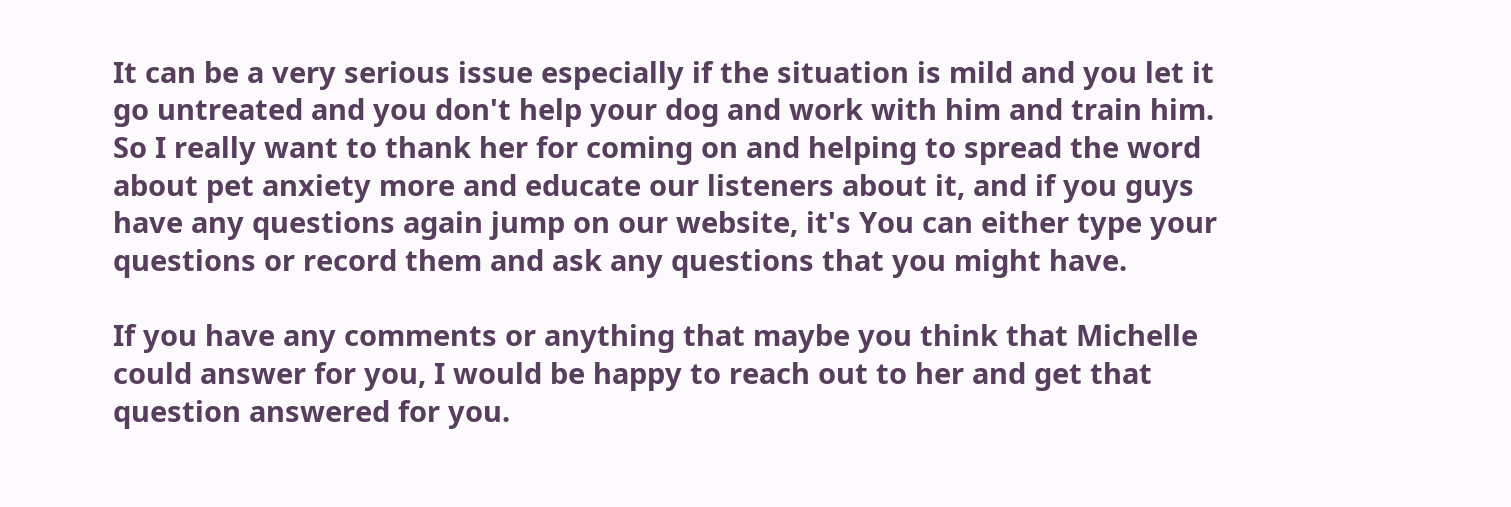It can be a very serious issue especially if the situation is mild and you let it go untreated and you don't help your dog and work with him and train him.  So I really want to thank her for coming on and helping to spread the word about pet anxiety more and educate our listeners about it, and if you guys have any questions again jump on our website, it's You can either type your questions or record them and ask any questions that you might have.

If you have any comments or anything that maybe you think that Michelle could answer for you, I would be happy to reach out to her and get that question answered for you.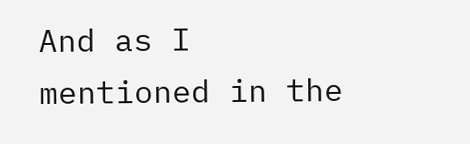And as I mentioned in the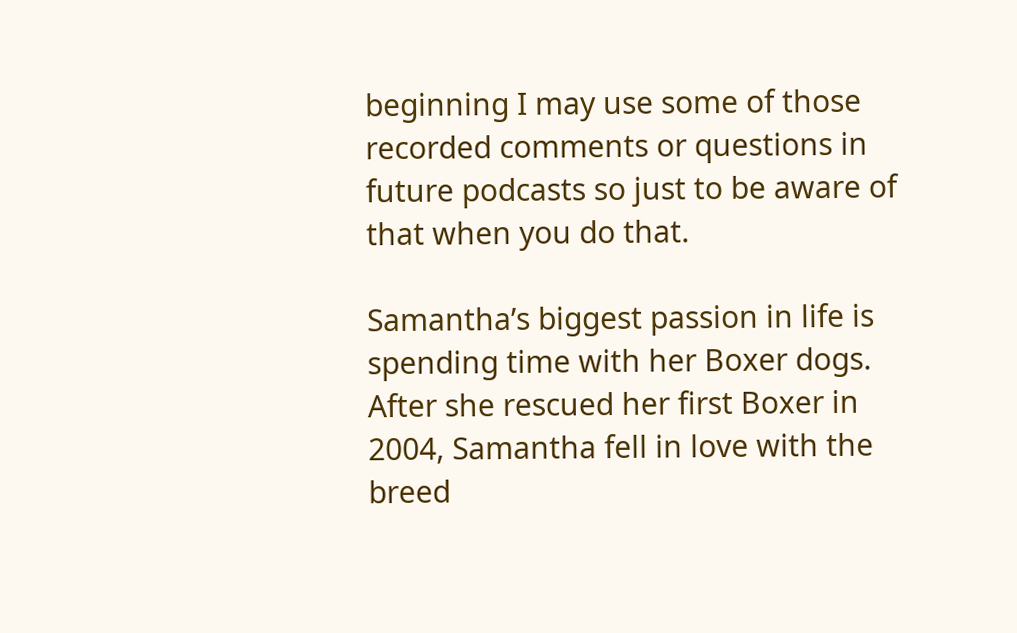beginning I may use some of those recorded comments or questions in future podcasts so just to be aware of that when you do that.

Samantha’s biggest passion in life is spending time with her Boxer dogs. After she rescued her first Boxer in 2004, Samantha fell in love with the breed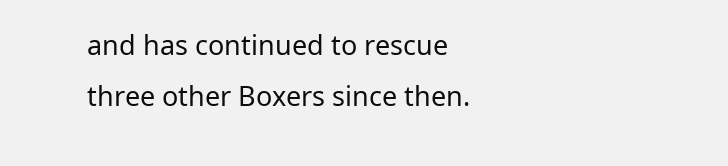and has continued to rescue three other Boxers since then.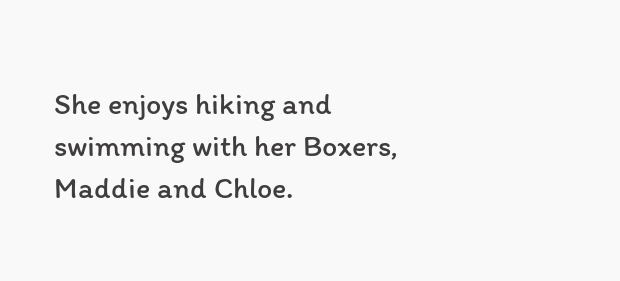She enjoys hiking and swimming with her Boxers, Maddie and Chloe.